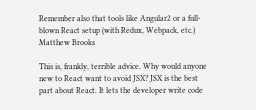Remember also that tools like Angular2 or a full-blown React setup (with Redux, Webpack, etc.)
Matthew Brooks

This is, frankly, terrible advice. Why would anyone new to React want to avoid JSX? JSX is the best part about React. It lets the developer write code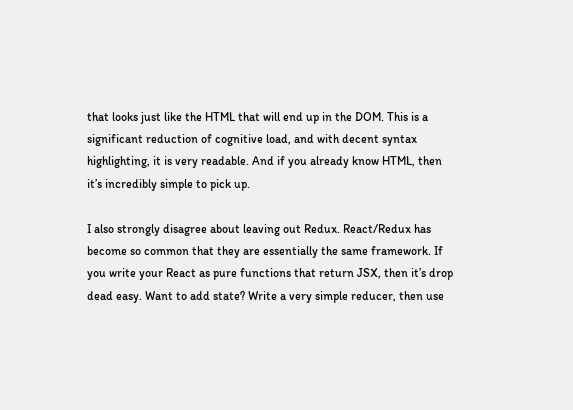that looks just like the HTML that will end up in the DOM. This is a significant reduction of cognitive load, and with decent syntax highlighting, it is very readable. And if you already know HTML, then it’s incredibly simple to pick up.

I also strongly disagree about leaving out Redux. React/Redux has become so common that they are essentially the same framework. If you write your React as pure functions that return JSX, then it’s drop dead easy. Want to add state? Write a very simple reducer, then use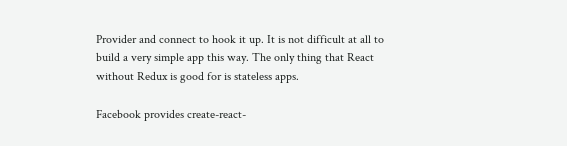Provider and connect to hook it up. It is not difficult at all to build a very simple app this way. The only thing that React without Redux is good for is stateless apps.

Facebook provides create-react-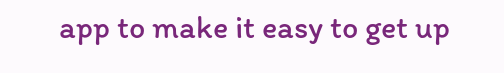app to make it easy to get up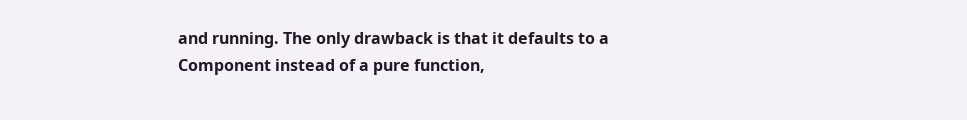and running. The only drawback is that it defaults to a Component instead of a pure function,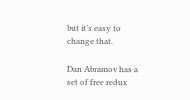but it’s easy to change that.

Dan Abramov has a set of free redux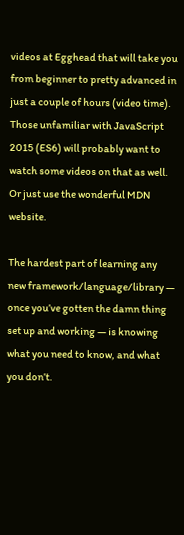videos at Egghead that will take you from beginner to pretty advanced in just a couple of hours (video time). Those unfamiliar with JavaScript 2015 (ES6) will probably want to watch some videos on that as well. Or just use the wonderful MDN website.

The hardest part of learning any new framework/language/library — once you’ve gotten the damn thing set up and working — is knowing what you need to know, and what you don’t.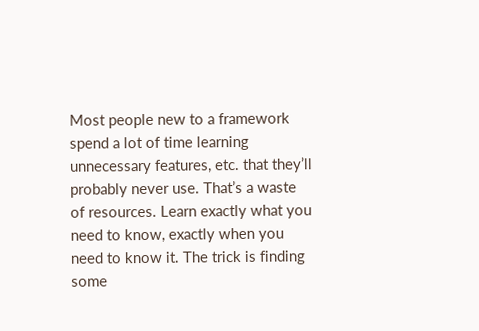Most people new to a framework spend a lot of time learning unnecessary features, etc. that they’ll probably never use. That’s a waste of resources. Learn exactly what you need to know, exactly when you need to know it. The trick is finding some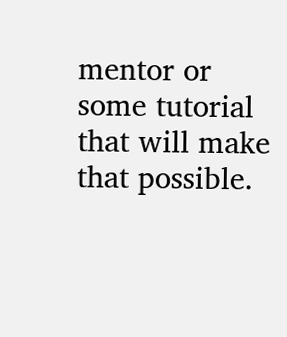mentor or some tutorial that will make that possible.